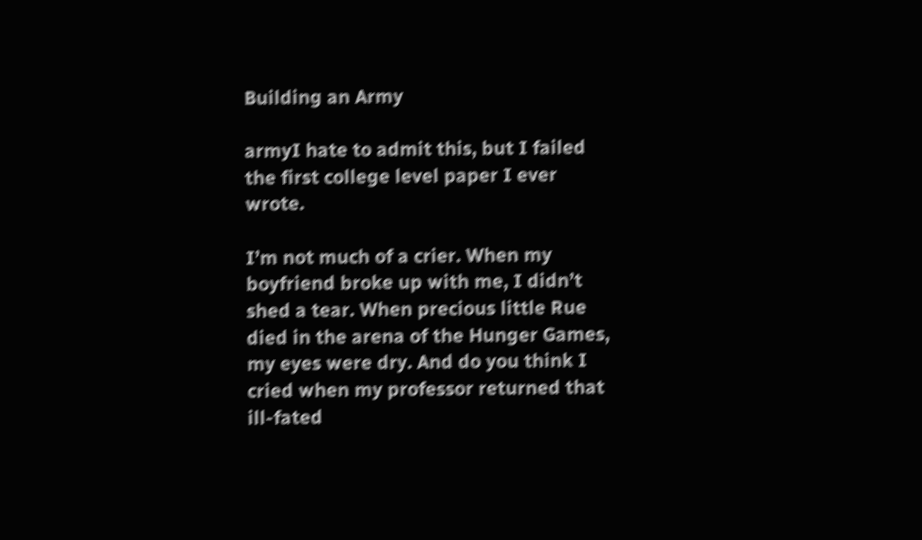Building an Army

armyI hate to admit this, but I failed the first college level paper I ever wrote.

I’m not much of a crier. When my boyfriend broke up with me, I didn’t shed a tear. When precious little Rue died in the arena of the Hunger Games, my eyes were dry. And do you think I cried when my professor returned that ill-fated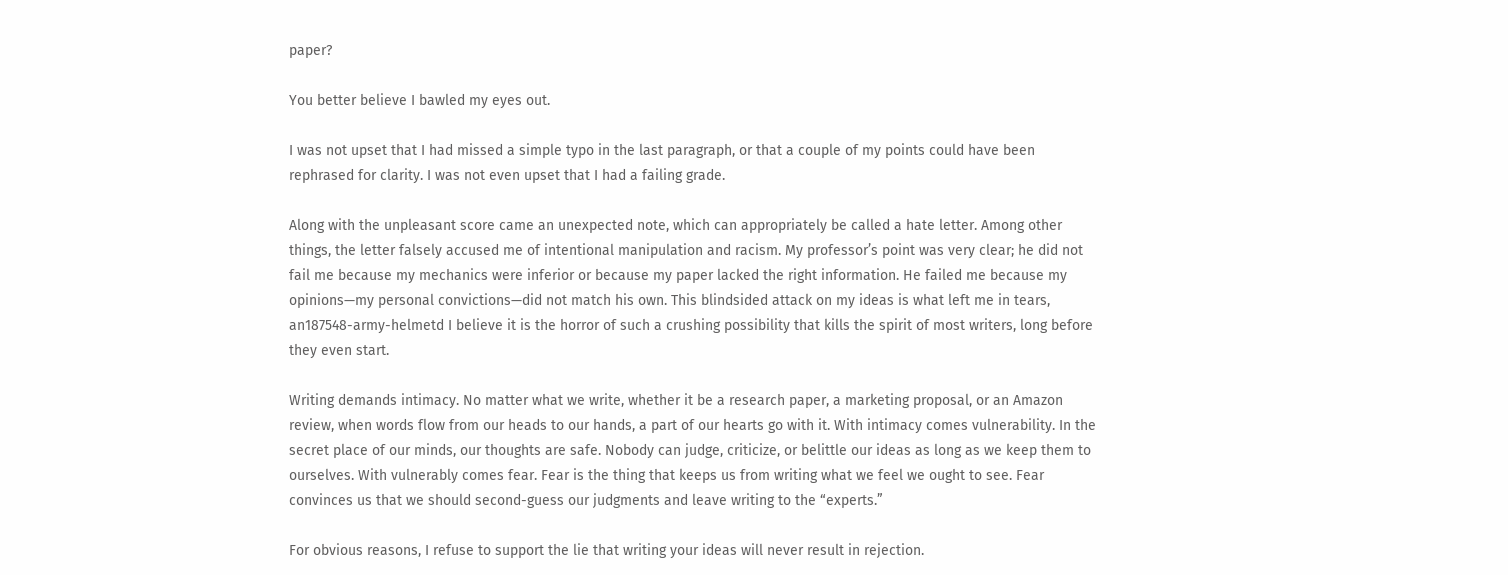paper?

You better believe I bawled my eyes out.

I was not upset that I had missed a simple typo in the last paragraph, or that a couple of my points could have been rephrased for clarity. I was not even upset that I had a failing grade.

Along with the unpleasant score came an unexpected note, which can appropriately be called a hate letter. Among other things, the letter falsely accused me of intentional manipulation and racism. My professor’s point was very clear; he did not fail me because my mechanics were inferior or because my paper lacked the right information. He failed me because my opinions—my personal convictions—did not match his own. This blindsided attack on my ideas is what left me in tears, an187548-army-helmetd I believe it is the horror of such a crushing possibility that kills the spirit of most writers, long before they even start.

Writing demands intimacy. No matter what we write, whether it be a research paper, a marketing proposal, or an Amazon review, when words flow from our heads to our hands, a part of our hearts go with it. With intimacy comes vulnerability. In the secret place of our minds, our thoughts are safe. Nobody can judge, criticize, or belittle our ideas as long as we keep them to ourselves. With vulnerably comes fear. Fear is the thing that keeps us from writing what we feel we ought to see. Fear convinces us that we should second-guess our judgments and leave writing to the “experts.”

For obvious reasons, I refuse to support the lie that writing your ideas will never result in rejection.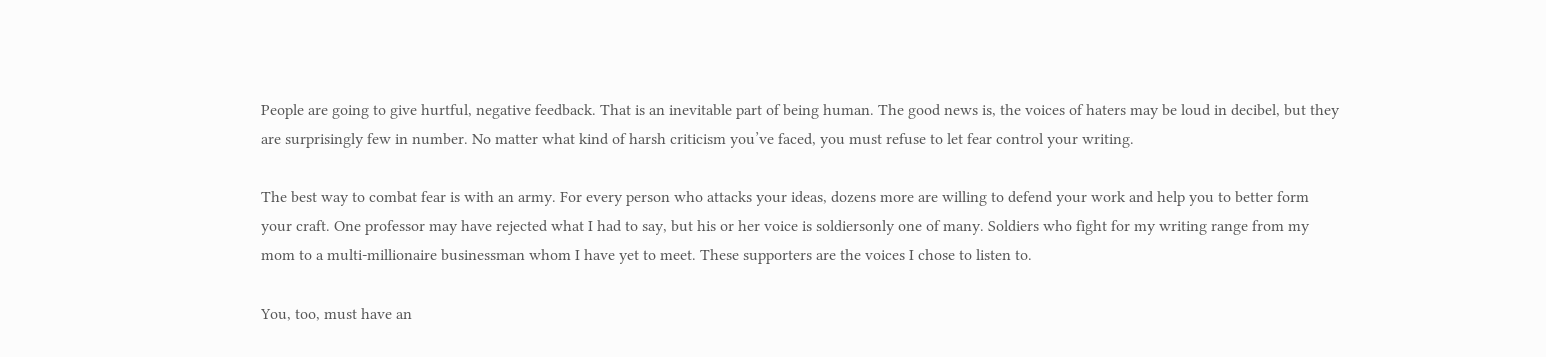People are going to give hurtful, negative feedback. That is an inevitable part of being human. The good news is, the voices of haters may be loud in decibel, but they are surprisingly few in number. No matter what kind of harsh criticism you’ve faced, you must refuse to let fear control your writing.

The best way to combat fear is with an army. For every person who attacks your ideas, dozens more are willing to defend your work and help you to better form your craft. One professor may have rejected what I had to say, but his or her voice is soldiersonly one of many. Soldiers who fight for my writing range from my mom to a multi-millionaire businessman whom I have yet to meet. These supporters are the voices I chose to listen to.

You, too, must have an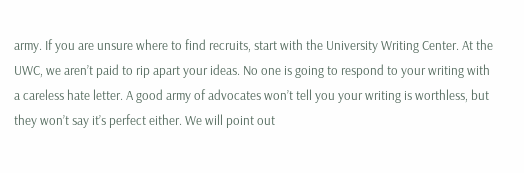army. If you are unsure where to find recruits, start with the University Writing Center. At the UWC, we aren’t paid to rip apart your ideas. No one is going to respond to your writing with a careless hate letter. A good army of advocates won’t tell you your writing is worthless, but they won’t say it’s perfect either. We will point out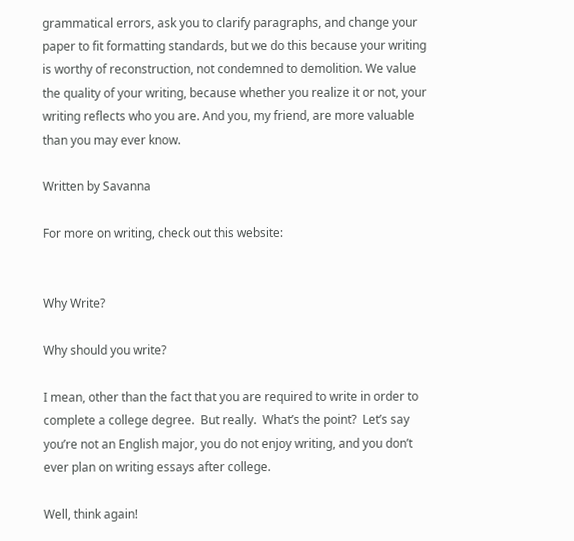grammatical errors, ask you to clarify paragraphs, and change your paper to fit formatting standards, but we do this because your writing is worthy of reconstruction, not condemned to demolition. We value the quality of your writing, because whether you realize it or not, your writing reflects who you are. And you, my friend, are more valuable than you may ever know.

Written by Savanna

For more on writing, check out this website:


Why Write?

Why should you write?

I mean, other than the fact that you are required to write in order to complete a college degree.  But really.  What’s the point?  Let’s say you’re not an English major, you do not enjoy writing, and you don’t ever plan on writing essays after college.

Well, think again!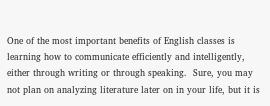One of the most important benefits of English classes is learning how to communicate efficiently and intelligently, either through writing or through speaking.  Sure, you may not plan on analyzing literature later on in your life, but it is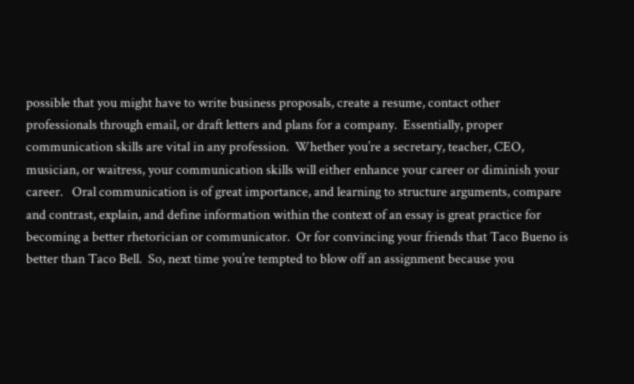possible that you might have to write business proposals, create a resume, contact other professionals through email, or draft letters and plans for a company.  Essentially, proper communication skills are vital in any profession.  Whether you’re a secretary, teacher, CEO, musician, or waitress, your communication skills will either enhance your career or diminish your career.   Oral communication is of great importance, and learning to structure arguments, compare and contrast, explain, and define information within the context of an essay is great practice for becoming a better rhetorician or communicator.  Or for convincing your friends that Taco Bueno is better than Taco Bell.  So, next time you’re tempted to blow off an assignment because you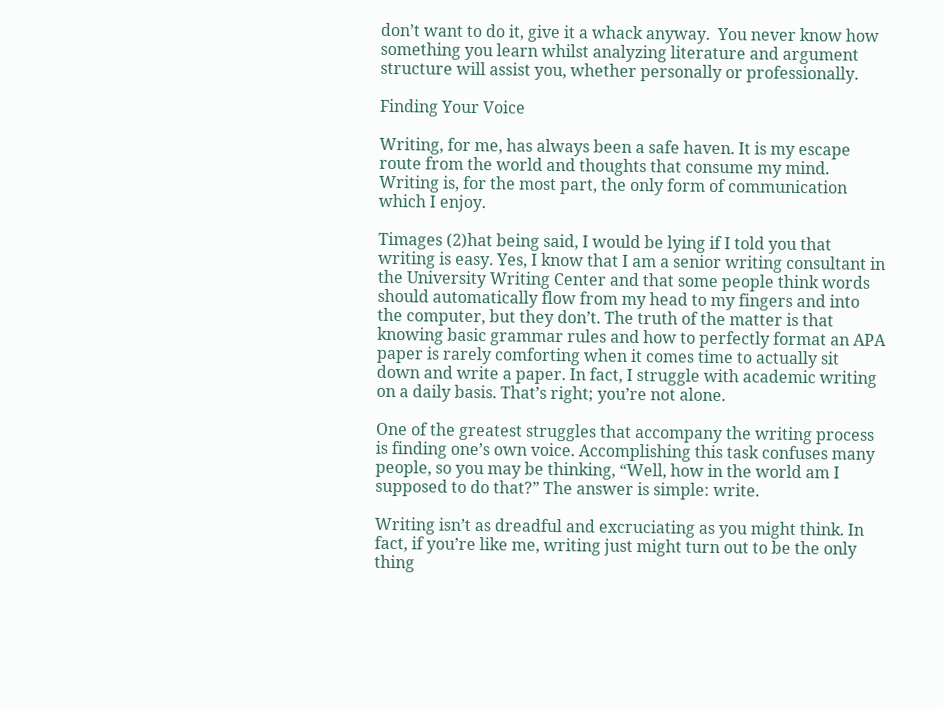don’t want to do it, give it a whack anyway.  You never know how something you learn whilst analyzing literature and argument structure will assist you, whether personally or professionally.

Finding Your Voice

Writing, for me, has always been a safe haven. It is my escape route from the world and thoughts that consume my mind. Writing is, for the most part, the only form of communication which I enjoy.

Timages (2)hat being said, I would be lying if I told you that writing is easy. Yes, I know that I am a senior writing consultant in the University Writing Center and that some people think words should automatically flow from my head to my fingers and into the computer, but they don’t. The truth of the matter is that knowing basic grammar rules and how to perfectly format an APA paper is rarely comforting when it comes time to actually sit down and write a paper. In fact, I struggle with academic writing on a daily basis. That’s right; you’re not alone.

One of the greatest struggles that accompany the writing process is finding one’s own voice. Accomplishing this task confuses many people, so you may be thinking, “Well, how in the world am I supposed to do that?” The answer is simple: write.

Writing isn’t as dreadful and excruciating as you might think. In fact, if you’re like me, writing just might turn out to be the only thing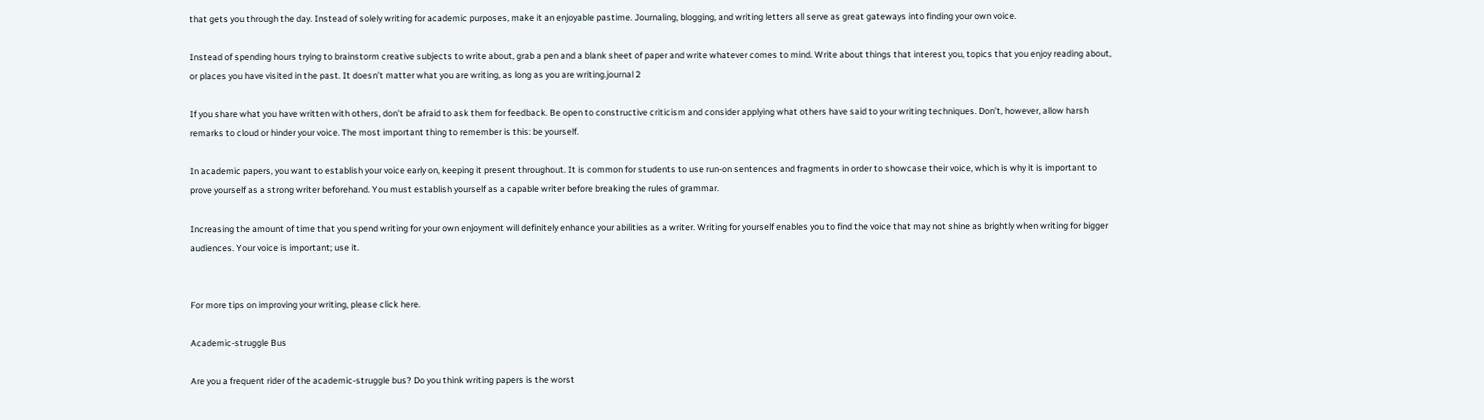that gets you through the day. Instead of solely writing for academic purposes, make it an enjoyable pastime. Journaling, blogging, and writing letters all serve as great gateways into finding your own voice.

Instead of spending hours trying to brainstorm creative subjects to write about, grab a pen and a blank sheet of paper and write whatever comes to mind. Write about things that interest you, topics that you enjoy reading about, or places you have visited in the past. It doesn’t matter what you are writing, as long as you are writing.journal 2

If you share what you have written with others, don’t be afraid to ask them for feedback. Be open to constructive criticism and consider applying what others have said to your writing techniques. Don’t, however, allow harsh remarks to cloud or hinder your voice. The most important thing to remember is this: be yourself.

In academic papers, you want to establish your voice early on, keeping it present throughout. It is common for students to use run-on sentences and fragments in order to showcase their voice, which is why it is important to prove yourself as a strong writer beforehand. You must establish yourself as a capable writer before breaking the rules of grammar.

Increasing the amount of time that you spend writing for your own enjoyment will definitely enhance your abilities as a writer. Writing for yourself enables you to find the voice that may not shine as brightly when writing for bigger audiences. Your voice is important; use it.


For more tips on improving your writing, please click here.

Academic-struggle Bus

Are you a frequent rider of the academic-struggle bus? Do you think writing papers is the worst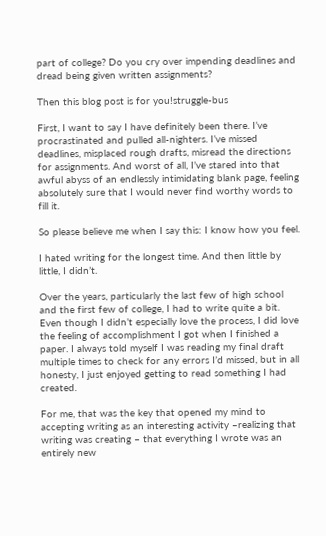part of college? Do you cry over impending deadlines and dread being given written assignments?

Then this blog post is for you!struggle-bus

First, I want to say I have definitely been there. I’ve procrastinated and pulled all-nighters. I’ve missed deadlines, misplaced rough drafts, misread the directions for assignments. And worst of all, I’ve stared into that awful abyss of an endlessly intimidating blank page, feeling absolutely sure that I would never find worthy words to fill it.

So please believe me when I say this: I know how you feel.

I hated writing for the longest time. And then little by little, I didn’t.

Over the years, particularly the last few of high school and the first few of college, I had to write quite a bit. Even though I didn’t especially love the process, I did love the feeling of accomplishment I got when I finished a paper. I always told myself I was reading my final draft multiple times to check for any errors I’d missed, but in all honesty, I just enjoyed getting to read something I had created.

For me, that was the key that opened my mind to accepting writing as an interesting activity –realizing that writing was creating – that everything I wrote was an entirely new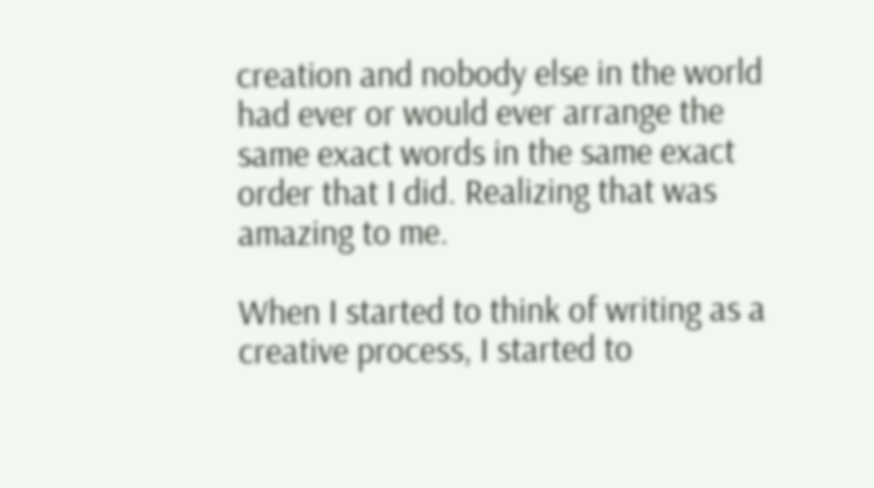creation and nobody else in the world had ever or would ever arrange the same exact words in the same exact order that I did. Realizing that was amazing to me.

When I started to think of writing as a creative process, I started to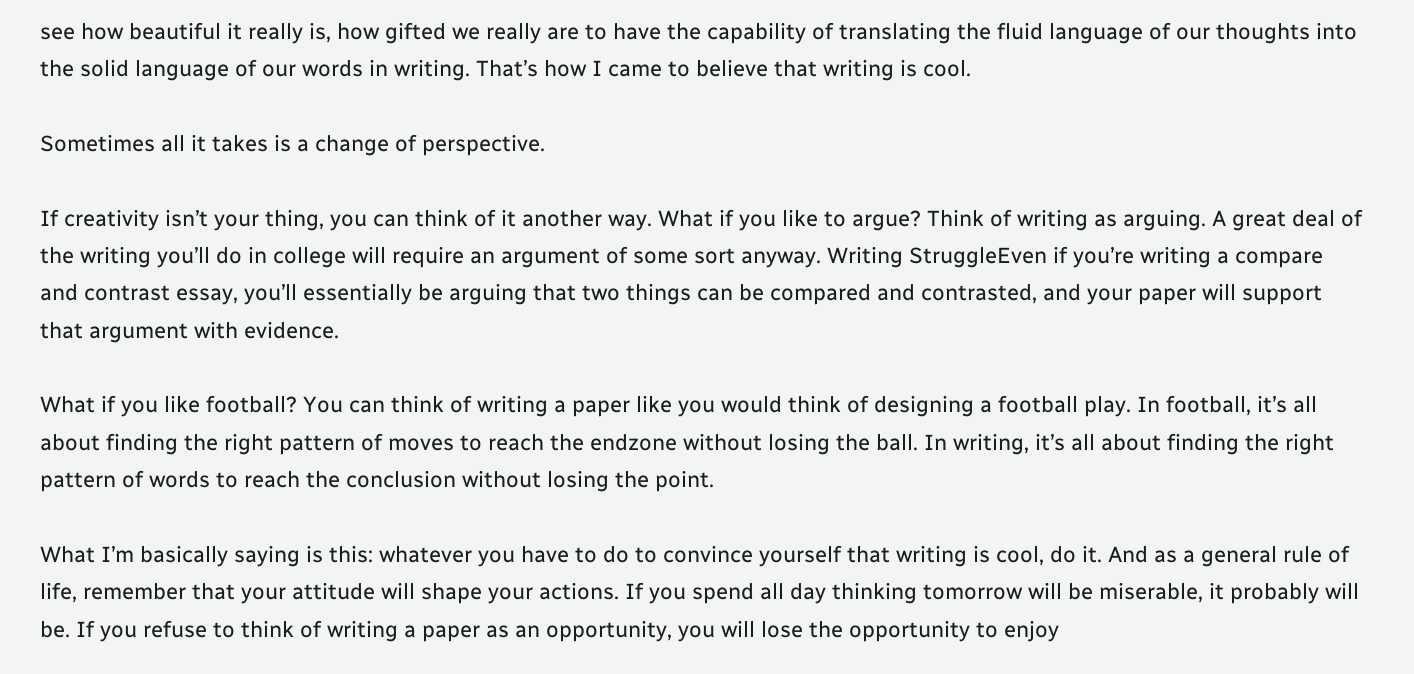see how beautiful it really is, how gifted we really are to have the capability of translating the fluid language of our thoughts into the solid language of our words in writing. That’s how I came to believe that writing is cool.

Sometimes all it takes is a change of perspective.

If creativity isn’t your thing, you can think of it another way. What if you like to argue? Think of writing as arguing. A great deal of the writing you’ll do in college will require an argument of some sort anyway. Writing StruggleEven if you’re writing a compare and contrast essay, you’ll essentially be arguing that two things can be compared and contrasted, and your paper will support that argument with evidence.

What if you like football? You can think of writing a paper like you would think of designing a football play. In football, it’s all about finding the right pattern of moves to reach the endzone without losing the ball. In writing, it’s all about finding the right pattern of words to reach the conclusion without losing the point.

What I’m basically saying is this: whatever you have to do to convince yourself that writing is cool, do it. And as a general rule of life, remember that your attitude will shape your actions. If you spend all day thinking tomorrow will be miserable, it probably will be. If you refuse to think of writing a paper as an opportunity, you will lose the opportunity to enjoy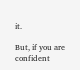it.

But, if you are confident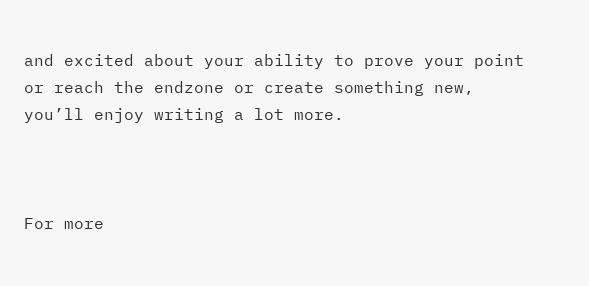and excited about your ability to prove your point or reach the endzone or create something new, you’ll enjoy writing a lot more.



For more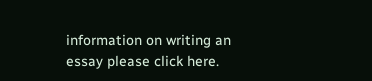information on writing an essay please click here.